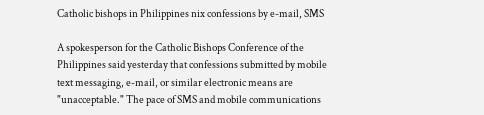Catholic bishops in Philippines nix confessions by e-mail, SMS

A spokesperson for the Catholic Bishops Conference of the Philippines said yesterday that confessions submitted by mobile text messaging, e-mail, or similar electronic means are "unacceptable." The pace of SMS and mobile communications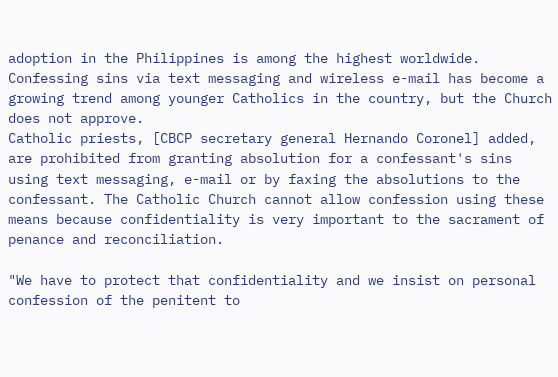adoption in the Philippines is among the highest worldwide. Confessing sins via text messaging and wireless e-mail has become a growing trend among younger Catholics in the country, but the Church does not approve.
Catholic priests, [CBCP secretary general Hernando Coronel] added, are prohibited from granting absolution for a confessant's sins using text messaging, e-mail or by faxing the absolutions to the confessant. The Catholic Church cannot allow confession using these means because confidentiality is very important to the sacrament of penance and reconciliation.

"We have to protect that confidentiality and we insist on personal confession of the penitent to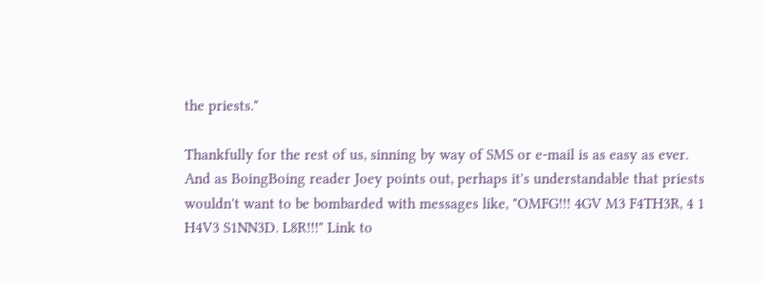the priests."

Thankfully for the rest of us, sinning by way of SMS or e-mail is as easy as ever. And as BoingBoing reader Joey points out, perhaps it's understandable that priests wouldn't want to be bombarded with messages like, "OMFG!!! 4GV M3 F4TH3R, 4 1 H4V3 S1NN3D. L8R!!!" Link to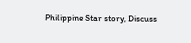Philippine Star story, Discuss